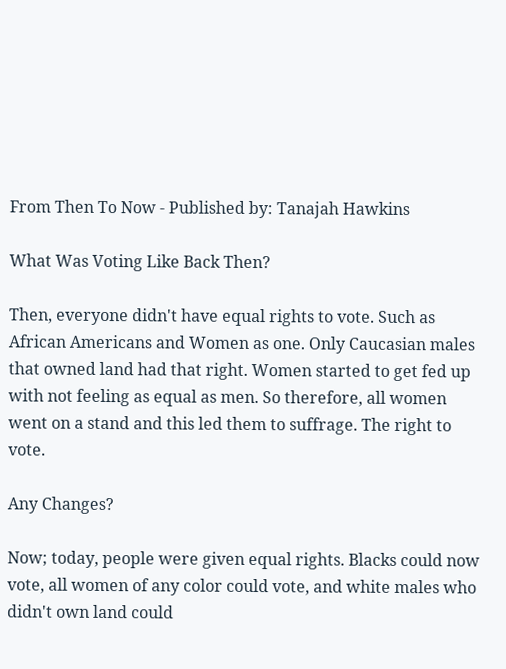From Then To Now - Published by: Tanajah Hawkins

What Was Voting Like Back Then?

Then, everyone didn't have equal rights to vote. Such as African Americans and Women as one. Only Caucasian males that owned land had that right. Women started to get fed up with not feeling as equal as men. So therefore, all women went on a stand and this led them to suffrage. The right to vote.

Any Changes?

Now; today, people were given equal rights. Blacks could now vote, all women of any color could vote, and white males who didn't own land could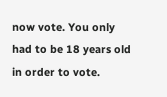now vote. You only had to be 18 years old in order to vote.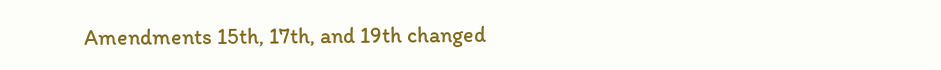Amendments 15th, 17th, and 19th changed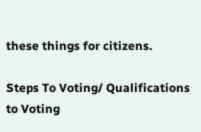these things for citizens.

Steps To Voting/ Qualifications to Voting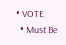• VOTE
  • Must Be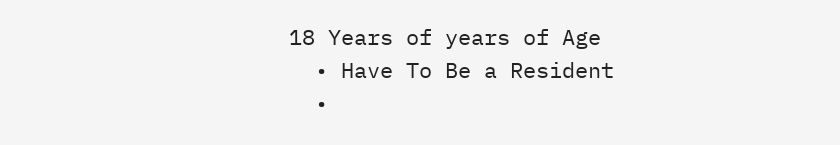18 Years of years of Age
  • Have To Be a Resident
  •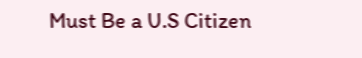Must Be a U.S Citizen